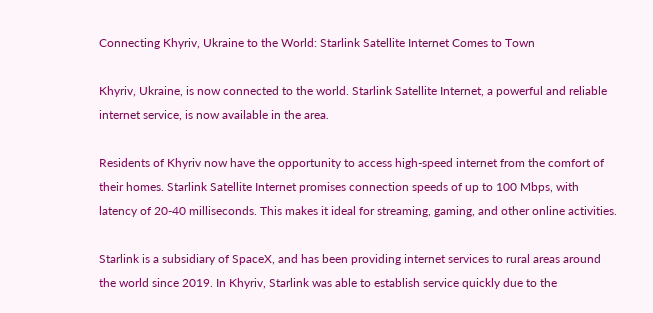Connecting Khyriv, Ukraine to the World: Starlink Satellite Internet Comes to Town

Khyriv, Ukraine, is now connected to the world. Starlink Satellite Internet, a powerful and reliable internet service, is now available in the area.

Residents of Khyriv now have the opportunity to access high-speed internet from the comfort of their homes. Starlink Satellite Internet promises connection speeds of up to 100 Mbps, with latency of 20-40 milliseconds. This makes it ideal for streaming, gaming, and other online activities.

Starlink is a subsidiary of SpaceX, and has been providing internet services to rural areas around the world since 2019. In Khyriv, Starlink was able to establish service quickly due to the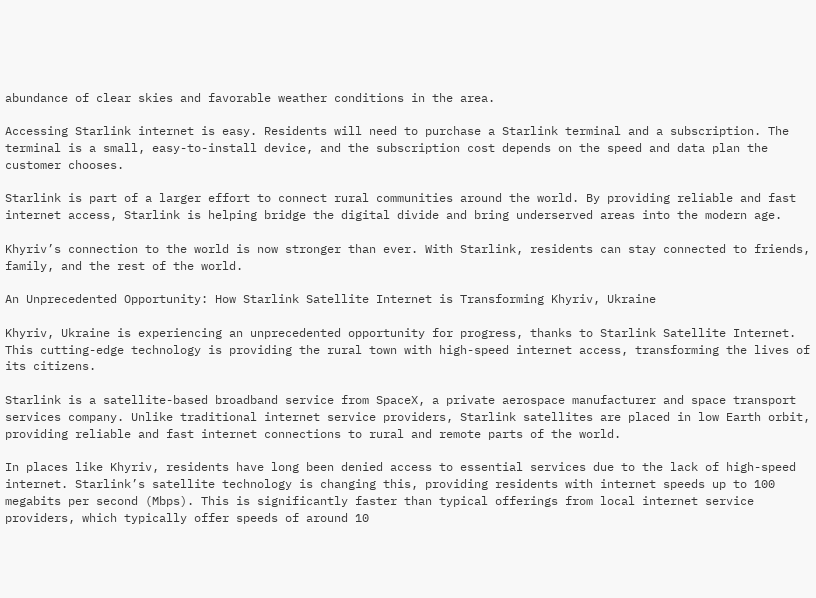abundance of clear skies and favorable weather conditions in the area.

Accessing Starlink internet is easy. Residents will need to purchase a Starlink terminal and a subscription. The terminal is a small, easy-to-install device, and the subscription cost depends on the speed and data plan the customer chooses.

Starlink is part of a larger effort to connect rural communities around the world. By providing reliable and fast internet access, Starlink is helping bridge the digital divide and bring underserved areas into the modern age.

Khyriv’s connection to the world is now stronger than ever. With Starlink, residents can stay connected to friends, family, and the rest of the world.

An Unprecedented Opportunity: How Starlink Satellite Internet is Transforming Khyriv, Ukraine

Khyriv, Ukraine is experiencing an unprecedented opportunity for progress, thanks to Starlink Satellite Internet. This cutting-edge technology is providing the rural town with high-speed internet access, transforming the lives of its citizens.

Starlink is a satellite-based broadband service from SpaceX, a private aerospace manufacturer and space transport services company. Unlike traditional internet service providers, Starlink satellites are placed in low Earth orbit, providing reliable and fast internet connections to rural and remote parts of the world.

In places like Khyriv, residents have long been denied access to essential services due to the lack of high-speed internet. Starlink’s satellite technology is changing this, providing residents with internet speeds up to 100 megabits per second (Mbps). This is significantly faster than typical offerings from local internet service providers, which typically offer speeds of around 10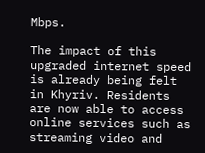Mbps.

The impact of this upgraded internet speed is already being felt in Khyriv. Residents are now able to access online services such as streaming video and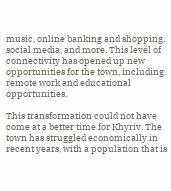music, online banking and shopping, social media, and more. This level of connectivity has opened up new opportunities for the town, including remote work and educational opportunities.

This transformation could not have come at a better time for Khyriv. The town has struggled economically in recent years, with a population that is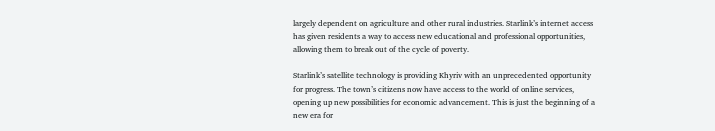largely dependent on agriculture and other rural industries. Starlink’s internet access has given residents a way to access new educational and professional opportunities, allowing them to break out of the cycle of poverty.

Starlink’s satellite technology is providing Khyriv with an unprecedented opportunity for progress. The town’s citizens now have access to the world of online services, opening up new possibilities for economic advancement. This is just the beginning of a new era for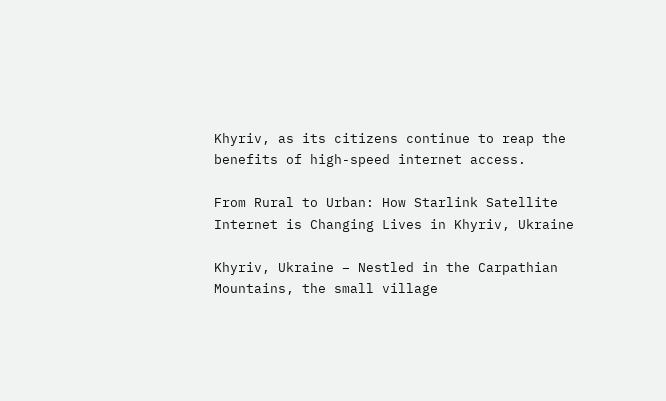Khyriv, as its citizens continue to reap the benefits of high-speed internet access.

From Rural to Urban: How Starlink Satellite Internet is Changing Lives in Khyriv, Ukraine

Khyriv, Ukraine – Nestled in the Carpathian Mountains, the small village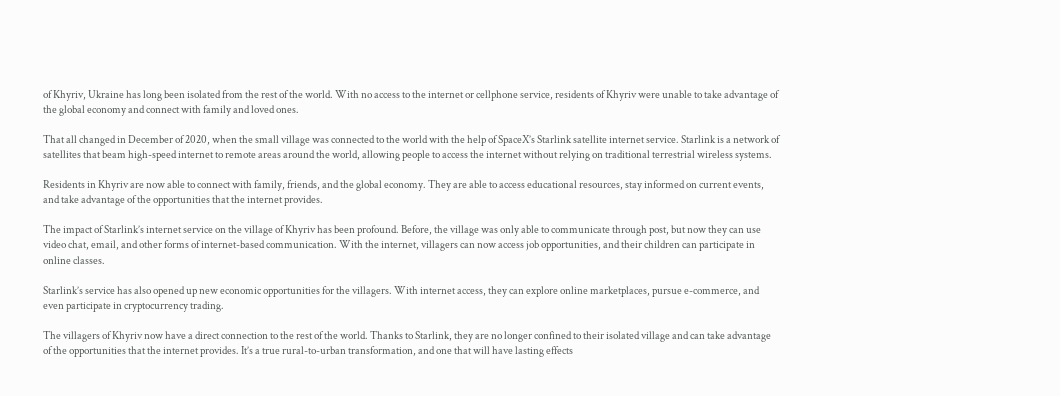of Khyriv, Ukraine has long been isolated from the rest of the world. With no access to the internet or cellphone service, residents of Khyriv were unable to take advantage of the global economy and connect with family and loved ones.

That all changed in December of 2020, when the small village was connected to the world with the help of SpaceX’s Starlink satellite internet service. Starlink is a network of satellites that beam high-speed internet to remote areas around the world, allowing people to access the internet without relying on traditional terrestrial wireless systems.

Residents in Khyriv are now able to connect with family, friends, and the global economy. They are able to access educational resources, stay informed on current events, and take advantage of the opportunities that the internet provides.

The impact of Starlink’s internet service on the village of Khyriv has been profound. Before, the village was only able to communicate through post, but now they can use video chat, email, and other forms of internet-based communication. With the internet, villagers can now access job opportunities, and their children can participate in online classes.

Starlink’s service has also opened up new economic opportunities for the villagers. With internet access, they can explore online marketplaces, pursue e-commerce, and even participate in cryptocurrency trading.

The villagers of Khyriv now have a direct connection to the rest of the world. Thanks to Starlink, they are no longer confined to their isolated village and can take advantage of the opportunities that the internet provides. It’s a true rural-to-urban transformation, and one that will have lasting effects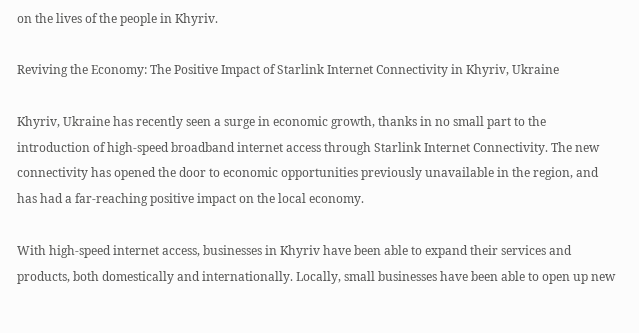on the lives of the people in Khyriv.

Reviving the Economy: The Positive Impact of Starlink Internet Connectivity in Khyriv, Ukraine

Khyriv, Ukraine has recently seen a surge in economic growth, thanks in no small part to the introduction of high-speed broadband internet access through Starlink Internet Connectivity. The new connectivity has opened the door to economic opportunities previously unavailable in the region, and has had a far-reaching positive impact on the local economy.

With high-speed internet access, businesses in Khyriv have been able to expand their services and products, both domestically and internationally. Locally, small businesses have been able to open up new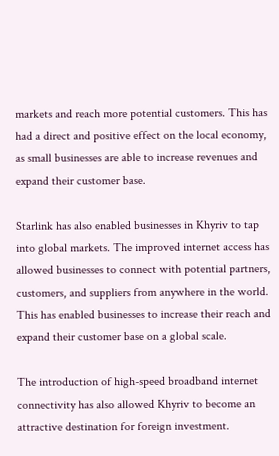markets and reach more potential customers. This has had a direct and positive effect on the local economy, as small businesses are able to increase revenues and expand their customer base.

Starlink has also enabled businesses in Khyriv to tap into global markets. The improved internet access has allowed businesses to connect with potential partners, customers, and suppliers from anywhere in the world. This has enabled businesses to increase their reach and expand their customer base on a global scale.

The introduction of high-speed broadband internet connectivity has also allowed Khyriv to become an attractive destination for foreign investment.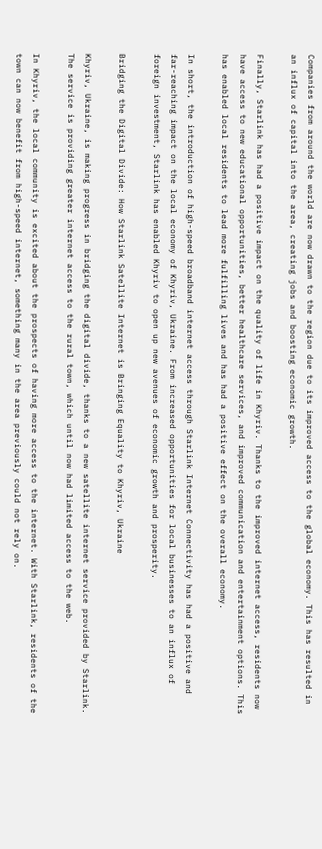Companies from around the world are now drawn to the region due to its improved access to the global economy. This has resulted in an influx of capital into the area, creating jobs and boosting economic growth.

Finally, Starlink has had a positive impact on the quality of life in Khyriv. Thanks to the improved internet access, residents now have access to new educational opportunities, better healthcare services, and improved communication and entertainment options. This has enabled local residents to lead more fulfilling lives and has had a positive effect on the overall economy.

In short, the introduction of high-speed broadband internet access through Starlink Internet Connectivity has had a positive and far-reaching impact on the local economy of Khyriv, Ukraine. From increased opportunities for local businesses to an influx of foreign investment, Starlink has enabled Khyriv to open up new avenues of economic growth and prosperity.

Bridging the Digital Divide: How Starlink Satellite Internet is Bringing Equality to Khyriv, Ukraine

Khyriv, Ukraine, is making progress in bridging the digital divide, thanks to a new satellite internet service provided by Starlink. The service is providing greater internet access to the rural town, which until now had limited access to the web.

In Khyriv, the local community is excited about the prospects of having more access to the internet. With Starlink, residents of the town can now benefit from high-speed internet, something many in the area previously could not rely on.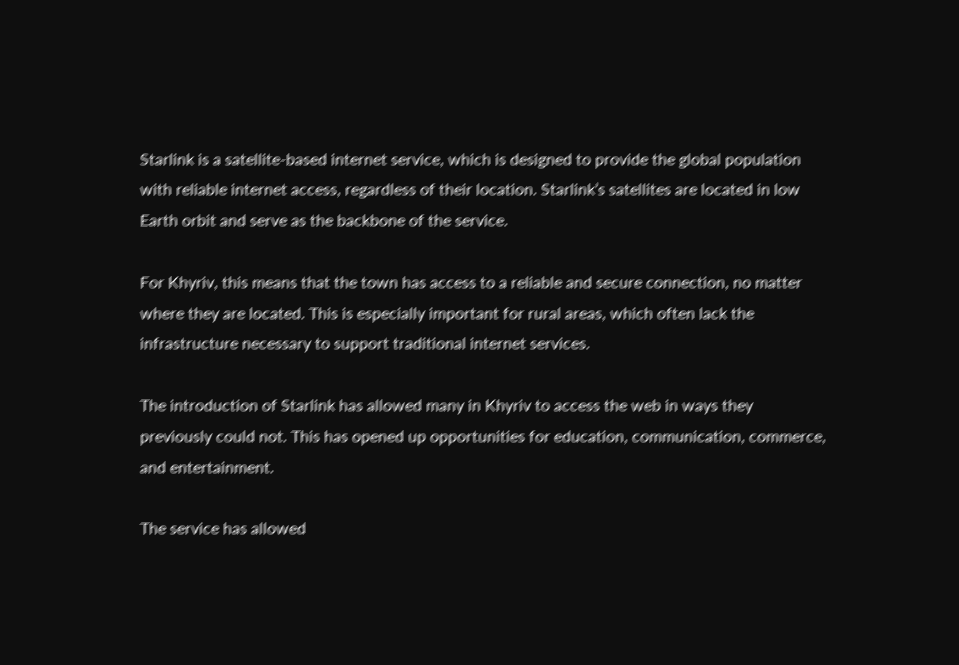Starlink is a satellite-based internet service, which is designed to provide the global population with reliable internet access, regardless of their location. Starlink’s satellites are located in low Earth orbit and serve as the backbone of the service.

For Khyriv, this means that the town has access to a reliable and secure connection, no matter where they are located. This is especially important for rural areas, which often lack the infrastructure necessary to support traditional internet services.

The introduction of Starlink has allowed many in Khyriv to access the web in ways they previously could not. This has opened up opportunities for education, communication, commerce, and entertainment.

The service has allowed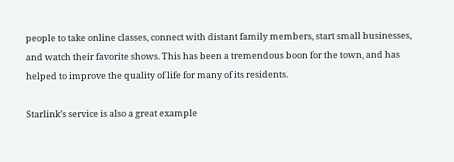people to take online classes, connect with distant family members, start small businesses, and watch their favorite shows. This has been a tremendous boon for the town, and has helped to improve the quality of life for many of its residents.

Starlink’s service is also a great example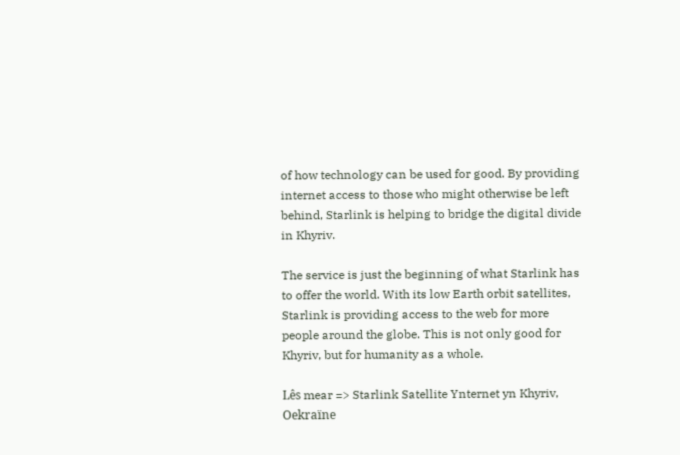of how technology can be used for good. By providing internet access to those who might otherwise be left behind, Starlink is helping to bridge the digital divide in Khyriv.

The service is just the beginning of what Starlink has to offer the world. With its low Earth orbit satellites, Starlink is providing access to the web for more people around the globe. This is not only good for Khyriv, but for humanity as a whole.

Lês mear => Starlink Satellite Ynternet yn Khyriv, Oekraïne